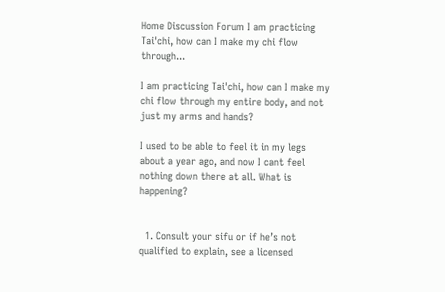Home Discussion Forum I am practicing Tai'chi, how can I make my chi flow through...

I am practicing Tai'chi, how can I make my chi flow through my entire body, and not just my arms and hands?

I used to be able to feel it in my legs about a year ago, and now I cant feel nothing down there at all. What is happening?


  1. Consult your sifu or if he’s not qualified to explain, see a licensed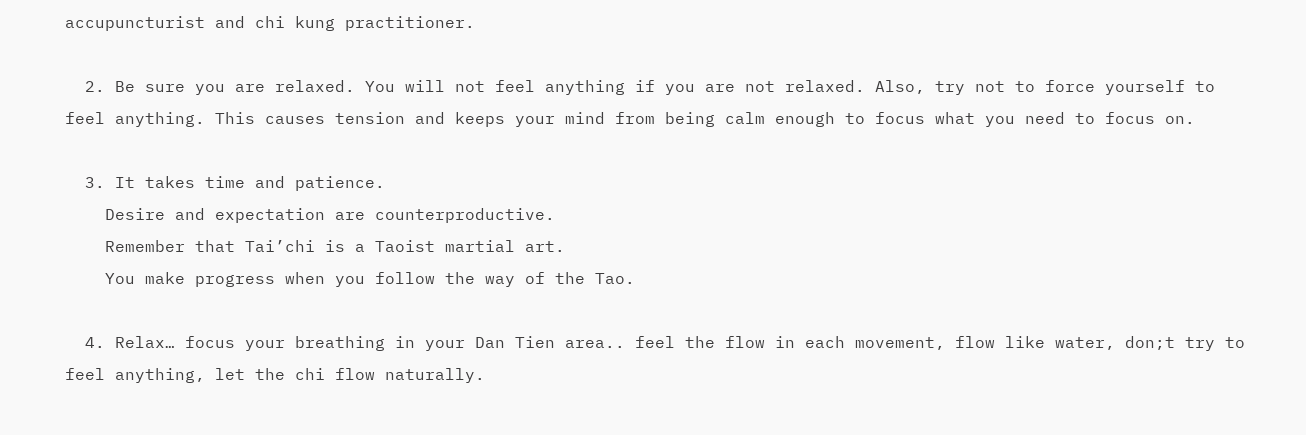accupuncturist and chi kung practitioner.

  2. Be sure you are relaxed. You will not feel anything if you are not relaxed. Also, try not to force yourself to feel anything. This causes tension and keeps your mind from being calm enough to focus what you need to focus on.

  3. It takes time and patience.
    Desire and expectation are counterproductive.
    Remember that Tai’chi is a Taoist martial art.
    You make progress when you follow the way of the Tao.

  4. Relax… focus your breathing in your Dan Tien area.. feel the flow in each movement, flow like water, don;t try to feel anything, let the chi flow naturally.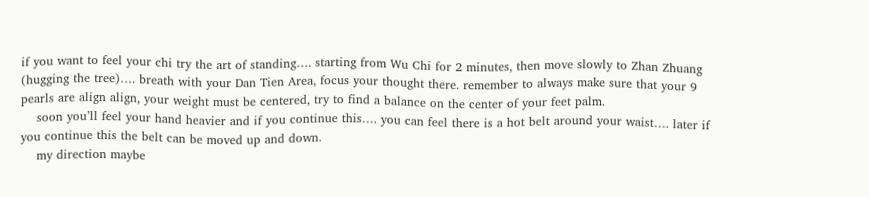if you want to feel your chi try the art of standing…. starting from Wu Chi for 2 minutes, then move slowly to Zhan Zhuang (hugging the tree)…. breath with your Dan Tien Area, focus your thought there. remember to always make sure that your 9 pearls are align align, your weight must be centered, try to find a balance on the center of your feet palm.
    soon you’ll feel your hand heavier and if you continue this…. you can feel there is a hot belt around your waist…. later if you continue this the belt can be moved up and down.
    my direction maybe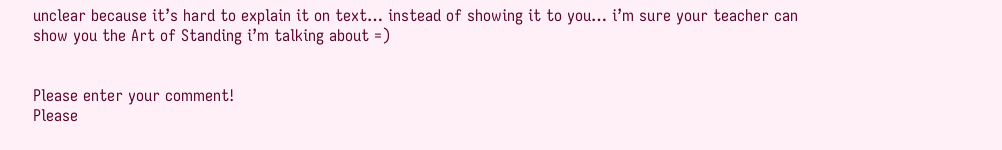unclear because it’s hard to explain it on text… instead of showing it to you… i’m sure your teacher can show you the Art of Standing i’m talking about =)


Please enter your comment!
Please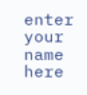enter your name here